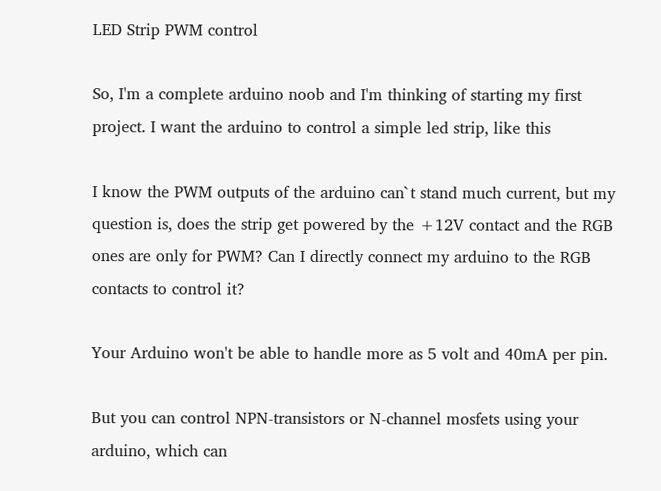LED Strip PWM control

So, I'm a complete arduino noob and I'm thinking of starting my first project. I want the arduino to control a simple led strip, like this

I know the PWM outputs of the arduino can`t stand much current, but my question is, does the strip get powered by the +12V contact and the RGB ones are only for PWM? Can I directly connect my arduino to the RGB contacts to control it?

Your Arduino won't be able to handle more as 5 volt and 40mA per pin.

But you can control NPN-transistors or N-channel mosfets using your arduino, which can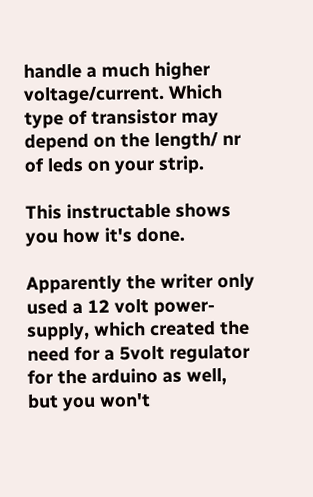handle a much higher voltage/current. Which type of transistor may depend on the length/ nr of leds on your strip.

This instructable shows you how it's done.

Apparently the writer only used a 12 volt power-supply, which created the need for a 5volt regulator for the arduino as well, but you won't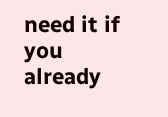need it if you already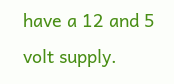have a 12 and 5 volt supply.